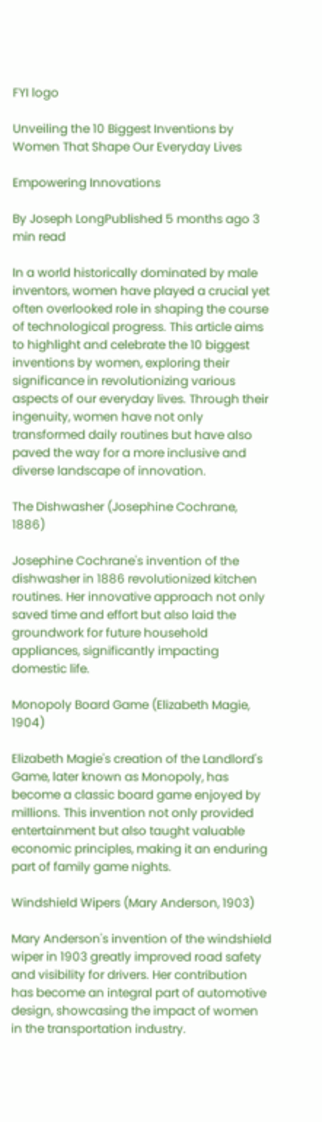FYI logo

Unveiling the 10 Biggest Inventions by Women That Shape Our Everyday Lives

Empowering Innovations

By Joseph LongPublished 5 months ago 3 min read

In a world historically dominated by male inventors, women have played a crucial yet often overlooked role in shaping the course of technological progress. This article aims to highlight and celebrate the 10 biggest inventions by women, exploring their significance in revolutionizing various aspects of our everyday lives. Through their ingenuity, women have not only transformed daily routines but have also paved the way for a more inclusive and diverse landscape of innovation.

The Dishwasher (Josephine Cochrane, 1886)

Josephine Cochrane's invention of the dishwasher in 1886 revolutionized kitchen routines. Her innovative approach not only saved time and effort but also laid the groundwork for future household appliances, significantly impacting domestic life.

Monopoly Board Game (Elizabeth Magie, 1904)

Elizabeth Magie's creation of the Landlord's Game, later known as Monopoly, has become a classic board game enjoyed by millions. This invention not only provided entertainment but also taught valuable economic principles, making it an enduring part of family game nights.

Windshield Wipers (Mary Anderson, 1903)

Mary Anderson's invention of the windshield wiper in 1903 greatly improved road safety and visibility for drivers. Her contribution has become an integral part of automotive design, showcasing the impact of women in the transportation industry.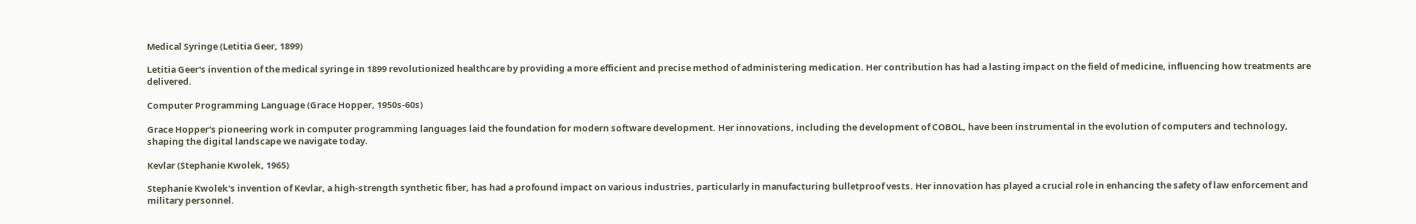Medical Syringe (Letitia Geer, 1899)

Letitia Geer's invention of the medical syringe in 1899 revolutionized healthcare by providing a more efficient and precise method of administering medication. Her contribution has had a lasting impact on the field of medicine, influencing how treatments are delivered.

Computer Programming Language (Grace Hopper, 1950s-60s)

Grace Hopper's pioneering work in computer programming languages laid the foundation for modern software development. Her innovations, including the development of COBOL, have been instrumental in the evolution of computers and technology, shaping the digital landscape we navigate today.

Kevlar (Stephanie Kwolek, 1965)

Stephanie Kwolek's invention of Kevlar, a high-strength synthetic fiber, has had a profound impact on various industries, particularly in manufacturing bulletproof vests. Her innovation has played a crucial role in enhancing the safety of law enforcement and military personnel.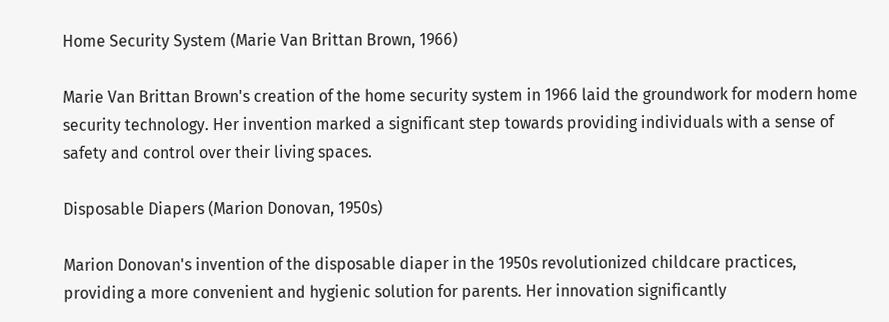Home Security System (Marie Van Brittan Brown, 1966)

Marie Van Brittan Brown's creation of the home security system in 1966 laid the groundwork for modern home security technology. Her invention marked a significant step towards providing individuals with a sense of safety and control over their living spaces.

Disposable Diapers (Marion Donovan, 1950s)

Marion Donovan's invention of the disposable diaper in the 1950s revolutionized childcare practices, providing a more convenient and hygienic solution for parents. Her innovation significantly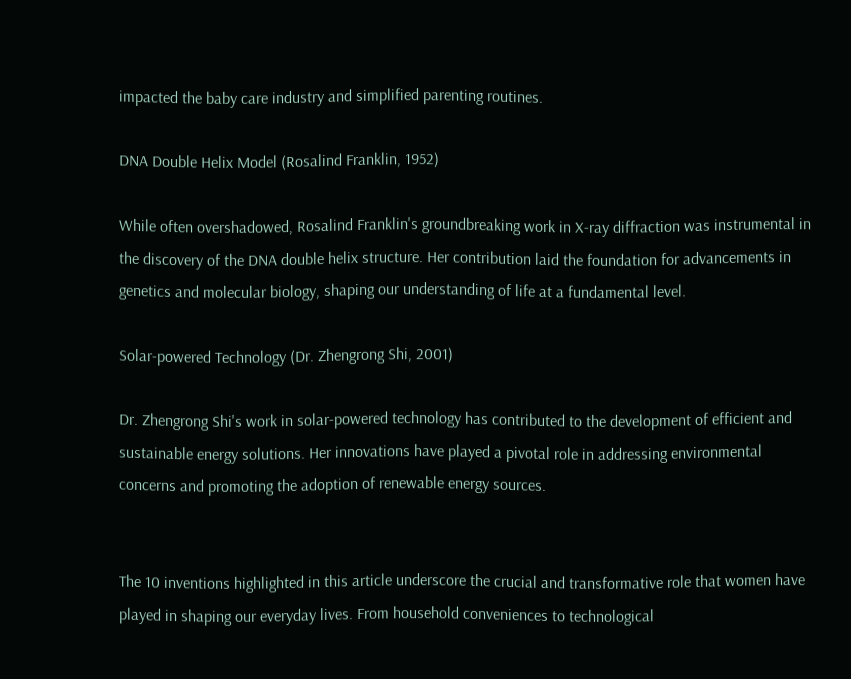impacted the baby care industry and simplified parenting routines.

DNA Double Helix Model (Rosalind Franklin, 1952)

While often overshadowed, Rosalind Franklin's groundbreaking work in X-ray diffraction was instrumental in the discovery of the DNA double helix structure. Her contribution laid the foundation for advancements in genetics and molecular biology, shaping our understanding of life at a fundamental level.

Solar-powered Technology (Dr. Zhengrong Shi, 2001)

Dr. Zhengrong Shi's work in solar-powered technology has contributed to the development of efficient and sustainable energy solutions. Her innovations have played a pivotal role in addressing environmental concerns and promoting the adoption of renewable energy sources.


The 10 inventions highlighted in this article underscore the crucial and transformative role that women have played in shaping our everyday lives. From household conveniences to technological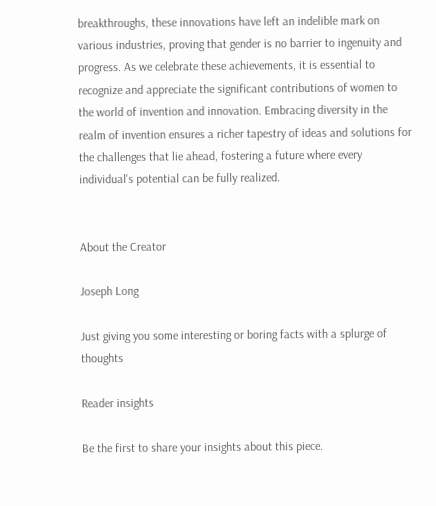breakthroughs, these innovations have left an indelible mark on various industries, proving that gender is no barrier to ingenuity and progress. As we celebrate these achievements, it is essential to recognize and appreciate the significant contributions of women to the world of invention and innovation. Embracing diversity in the realm of invention ensures a richer tapestry of ideas and solutions for the challenges that lie ahead, fostering a future where every individual's potential can be fully realized.


About the Creator

Joseph Long

Just giving you some interesting or boring facts with a splurge of thoughts

Reader insights

Be the first to share your insights about this piece.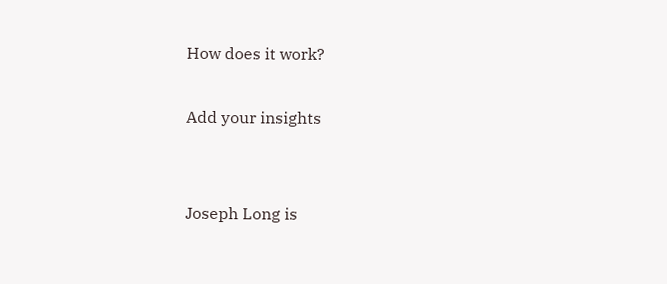How does it work?

Add your insights


Joseph Long is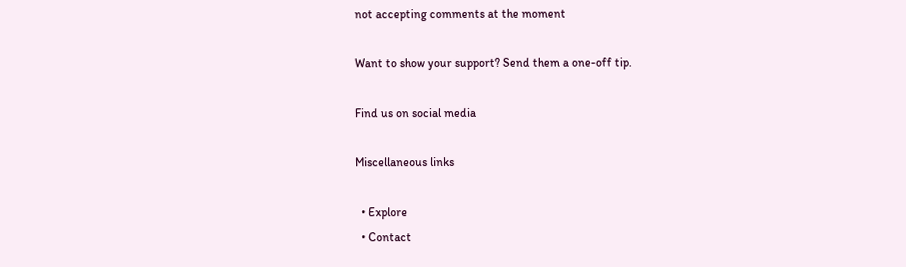not accepting comments at the moment

Want to show your support? Send them a one-off tip.

Find us on social media

Miscellaneous links

  • Explore
  • Contact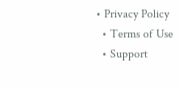• Privacy Policy
  • Terms of Use
  • Support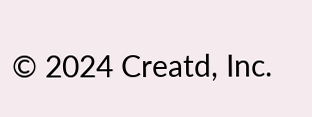© 2024 Creatd, Inc.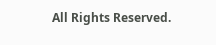All Rights Reserved.